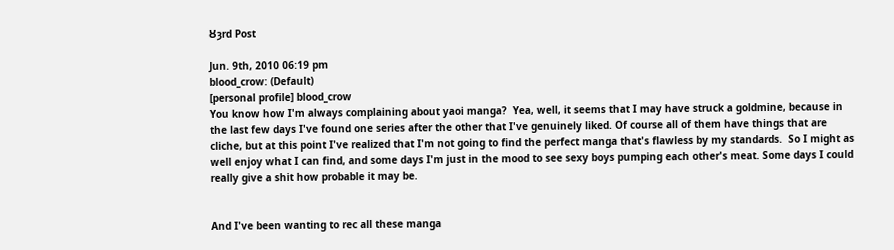Ȣȝrd Post

Jun. 9th, 2010 06:19 pm
blood_crow: (Default)
[personal profile] blood_crow
You know how I'm always complaining about yaoi manga?  Yea, well, it seems that I may have struck a goldmine, because in the last few days I've found one series after the other that I've genuinely liked. Of course all of them have things that are cliche, but at this point I've realized that I'm not going to find the perfect manga that's flawless by my standards.  So I might as well enjoy what I can find, and some days I'm just in the mood to see sexy boys pumping each other's meat. Some days I could really give a shit how probable it may be.


And I've been wanting to rec all these manga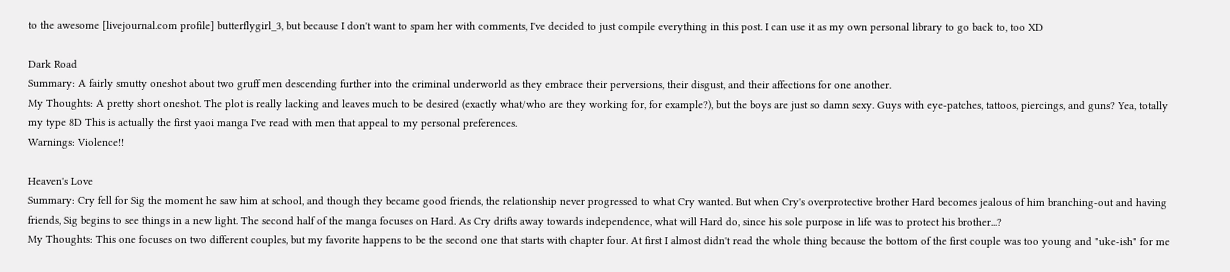to the awesome [livejournal.com profile] butterflygirl_3, but because I don't want to spam her with comments, I've decided to just compile everything in this post. I can use it as my own personal library to go back to, too XD

Dark Road
Summary: A fairly smutty oneshot about two gruff men descending further into the criminal underworld as they embrace their perversions, their disgust, and their affections for one another.
My Thoughts: A pretty short oneshot. The plot is really lacking and leaves much to be desired (exactly what/who are they working for, for example?), but the boys are just so damn sexy. Guys with eye-patches, tattoos, piercings, and guns? Yea, totally my type 8D This is actually the first yaoi manga I've read with men that appeal to my personal preferences.
Warnings: Violence!!

Heaven's Love
Summary: Cry fell for Sig the moment he saw him at school, and though they became good friends, the relationship never progressed to what Cry wanted. But when Cry's overprotective brother Hard becomes jealous of him branching-out and having friends, Sig begins to see things in a new light. The second half of the manga focuses on Hard. As Cry drifts away towards independence, what will Hard do, since his sole purpose in life was to protect his brother...?
My Thoughts: This one focuses on two different couples, but my favorite happens to be the second one that starts with chapter four. At first I almost didn't read the whole thing because the bottom of the first couple was too young and "uke-ish" for me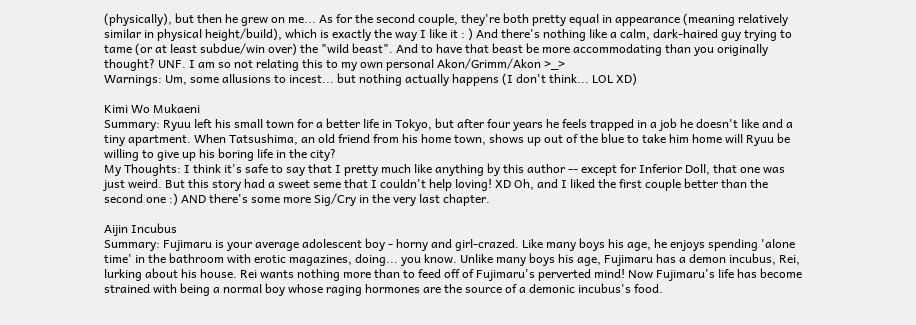(physically), but then he grew on me... As for the second couple, they're both pretty equal in appearance (meaning relatively similar in physical height/build), which is exactly the way I like it : ) And there's nothing like a calm, dark-haired guy trying to tame (or at least subdue/win over) the "wild beast". And to have that beast be more accommodating than you originally thought? UNF. I am so not relating this to my own personal Akon/Grimm/Akon >_>
Warnings: Um, some allusions to incest... but nothing actually happens (I don't think... LOL XD)

Kimi Wo Mukaeni
Summary: Ryuu left his small town for a better life in Tokyo, but after four years he feels trapped in a job he doesn't like and a tiny apartment. When Tatsushima, an old friend from his home town, shows up out of the blue to take him home will Ryuu be willing to give up his boring life in the city?
My Thoughts: I think it's safe to say that I pretty much like anything by this author -- except for Inferior Doll, that one was just weird. But this story had a sweet seme that I couldn't help loving! XD Oh, and I liked the first couple better than the second one :) AND there's some more Sig/Cry in the very last chapter.

Aijin Incubus
Summary: Fujimaru is your average adolescent boy - horny and girl-crazed. Like many boys his age, he enjoys spending 'alone time' in the bathroom with erotic magazines, doing... you know. Unlike many boys his age, Fujimaru has a demon incubus, Rei, lurking about his house. Rei wants nothing more than to feed off of Fujimaru's perverted mind! Now Fujimaru's life has become strained with being a normal boy whose raging hormones are the source of a demonic incubus's food.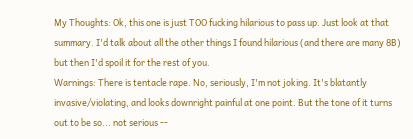My Thoughts: Ok, this one is just TOO fucking hilarious to pass up. Just look at that summary. I'd talk about all the other things I found hilarious (and there are many 8B) but then I'd spoil it for the rest of you.
Warnings: There is tentacle rape. No, seriously, I'm not joking. It's blatantly invasive/violating, and looks downright painful at one point. But the tone of it turns out to be so... not serious --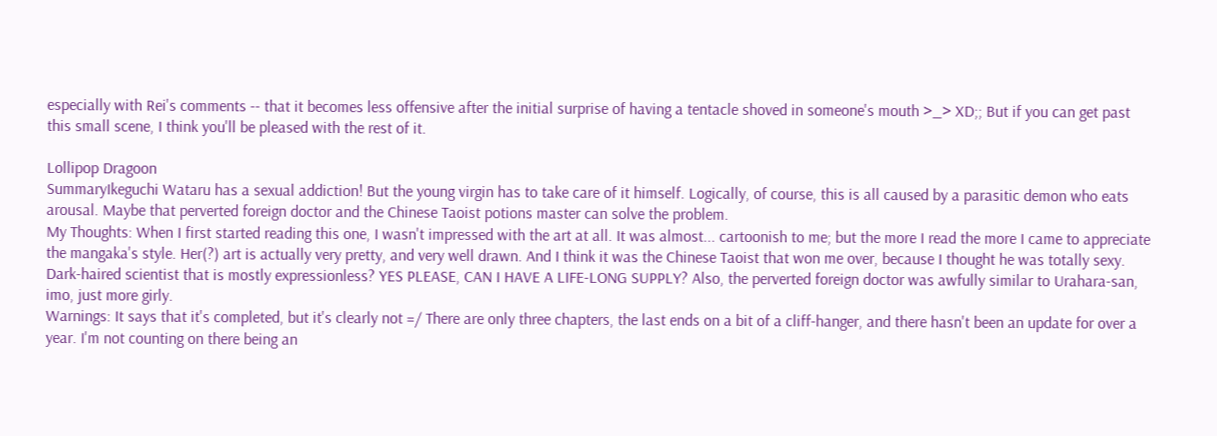especially with Rei's comments -- that it becomes less offensive after the initial surprise of having a tentacle shoved in someone's mouth >_> XD;; But if you can get past this small scene, I think you'll be pleased with the rest of it.

Lollipop Dragoon
SummaryIkeguchi Wataru has a sexual addiction! But the young virgin has to take care of it himself. Logically, of course, this is all caused by a parasitic demon who eats arousal. Maybe that perverted foreign doctor and the Chinese Taoist potions master can solve the problem.
My Thoughts: When I first started reading this one, I wasn't impressed with the art at all. It was almost... cartoonish to me; but the more I read the more I came to appreciate the mangaka's style. Her(?) art is actually very pretty, and very well drawn. And I think it was the Chinese Taoist that won me over, because I thought he was totally sexy. Dark-haired scientist that is mostly expressionless? YES PLEASE, CAN I HAVE A LIFE-LONG SUPPLY? Also, the perverted foreign doctor was awfully similar to Urahara-san, imo, just more girly.
Warnings: It says that it's completed, but it's clearly not =/ There are only three chapters, the last ends on a bit of a cliff-hanger, and there hasn't been an update for over a year. I'm not counting on there being an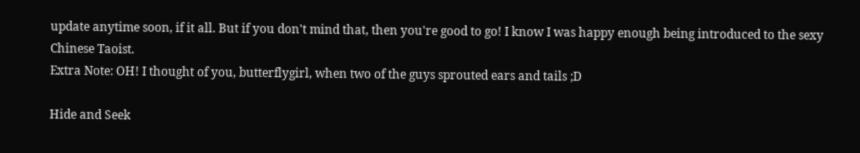update anytime soon, if it all. But if you don't mind that, then you're good to go! I know I was happy enough being introduced to the sexy Chinese Taoist.
Extra Note: OH! I thought of you, butterflygirl, when two of the guys sprouted ears and tails ;D

Hide and Seek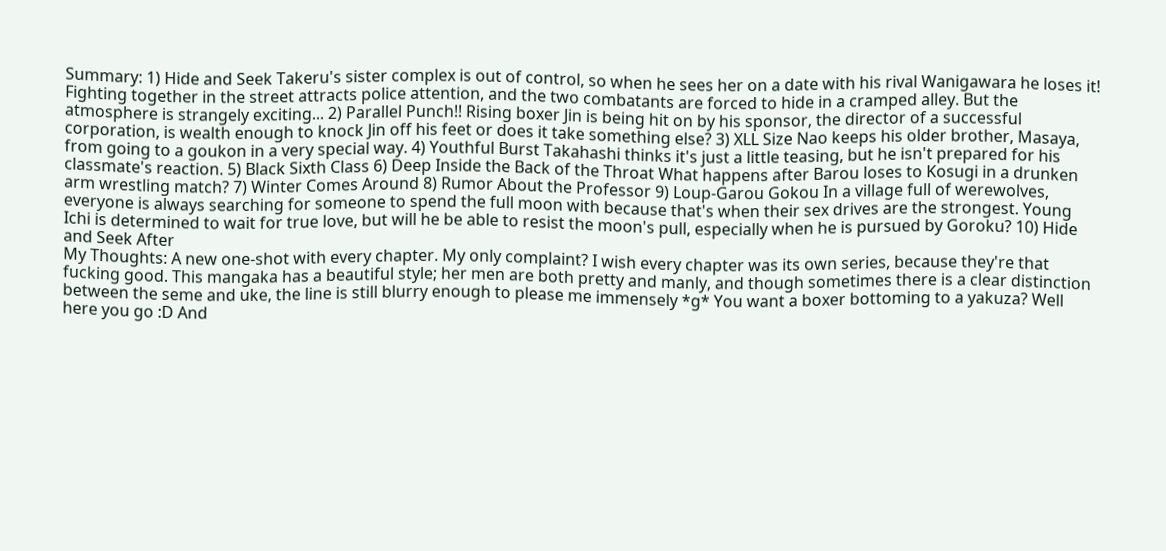Summary: 1) Hide and Seek Takeru's sister complex is out of control, so when he sees her on a date with his rival Wanigawara he loses it! Fighting together in the street attracts police attention, and the two combatants are forced to hide in a cramped alley. But the atmosphere is strangely exciting... 2) Parallel Punch!! Rising boxer Jin is being hit on by his sponsor, the director of a successful corporation, is wealth enough to knock Jin off his feet or does it take something else? 3) XLL Size Nao keeps his older brother, Masaya, from going to a goukon in a very special way. 4) Youthful Burst Takahashi thinks it's just a little teasing, but he isn't prepared for his classmate's reaction. 5) Black Sixth Class 6) Deep Inside the Back of the Throat What happens after Barou loses to Kosugi in a drunken arm wrestling match? 7) Winter Comes Around 8) Rumor About the Professor 9) Loup-Garou Gokou In a village full of werewolves, everyone is always searching for someone to spend the full moon with because that's when their sex drives are the strongest. Young Ichi is determined to wait for true love, but will he be able to resist the moon's pull, especially when he is pursued by Goroku? 10) Hide and Seek After
My Thoughts: A new one-shot with every chapter. My only complaint? I wish every chapter was its own series, because they're that fucking good. This mangaka has a beautiful style; her men are both pretty and manly, and though sometimes there is a clear distinction between the seme and uke, the line is still blurry enough to please me immensely *g* You want a boxer bottoming to a yakuza? Well here you go :D And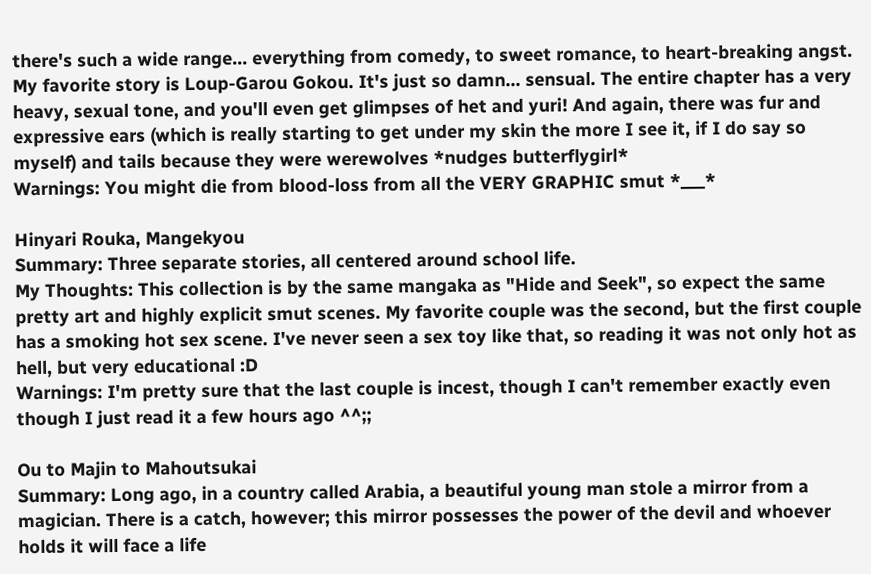there's such a wide range... everything from comedy, to sweet romance, to heart-breaking angst.
My favorite story is Loup-Garou Gokou. It's just so damn... sensual. The entire chapter has a very heavy, sexual tone, and you'll even get glimpses of het and yuri! And again, there was fur and expressive ears (which is really starting to get under my skin the more I see it, if I do say so myself) and tails because they were werewolves *nudges butterflygirl*
Warnings: You might die from blood-loss from all the VERY GRAPHIC smut *___*

Hinyari Rouka, Mangekyou
Summary: Three separate stories, all centered around school life.
My Thoughts: This collection is by the same mangaka as "Hide and Seek", so expect the same pretty art and highly explicit smut scenes. My favorite couple was the second, but the first couple has a smoking hot sex scene. I've never seen a sex toy like that, so reading it was not only hot as hell, but very educational :D
Warnings: I'm pretty sure that the last couple is incest, though I can't remember exactly even though I just read it a few hours ago ^^;;

Ou to Majin to Mahoutsukai
Summary: Long ago, in a country called Arabia, a beautiful young man stole a mirror from a magician. There is a catch, however; this mirror possesses the power of the devil and whoever holds it will face a life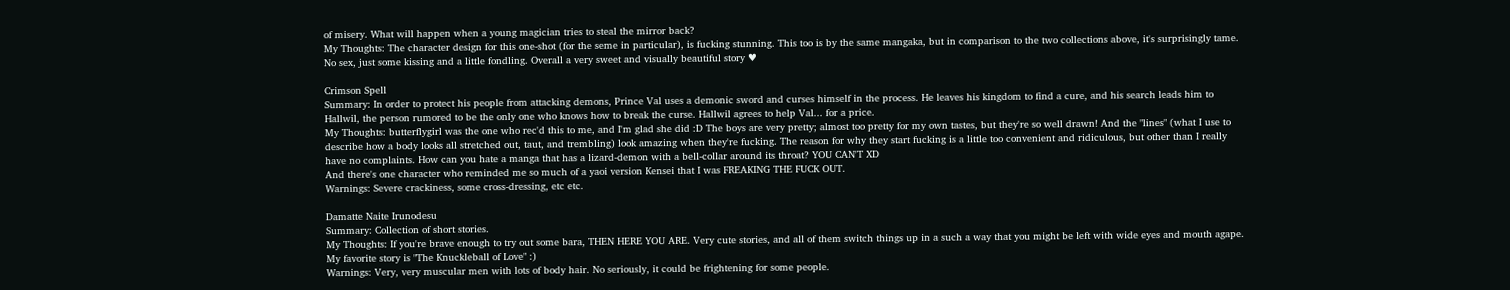of misery. What will happen when a young magician tries to steal the mirror back?
My Thoughts: The character design for this one-shot (for the seme in particular), is fucking stunning. This too is by the same mangaka, but in comparison to the two collections above, it's surprisingly tame. No sex, just some kissing and a little fondling. Overall a very sweet and visually beautiful story ♥

Crimson Spell
Summary: In order to protect his people from attacking demons, Prince Val uses a demonic sword and curses himself in the process. He leaves his kingdom to find a cure, and his search leads him to Hallwil, the person rumored to be the only one who knows how to break the curse. Hallwil agrees to help Val... for a price.
My Thoughts: butterflygirl was the one who rec'd this to me, and I'm glad she did :D The boys are very pretty; almost too pretty for my own tastes, but they're so well drawn! And the "lines" (what I use to describe how a body looks all stretched out, taut, and trembling) look amazing when they're fucking. The reason for why they start fucking is a little too convenient and ridiculous, but other than I really have no complaints. How can you hate a manga that has a lizard-demon with a bell-collar around its throat? YOU CAN'T XD
And there's one character who reminded me so much of a yaoi version Kensei that I was FREAKING THE FUCK OUT.
Warnings: Severe crackiness, some cross-dressing, etc etc.

Damatte Naite Irunodesu
Summary: Collection of short stories.
My Thoughts: If you're brave enough to try out some bara, THEN HERE YOU ARE. Very cute stories, and all of them switch things up in a such a way that you might be left with wide eyes and mouth agape. My favorite story is "The Knuckleball of Love" :)
Warnings: Very, very muscular men with lots of body hair. No seriously, it could be frightening for some people.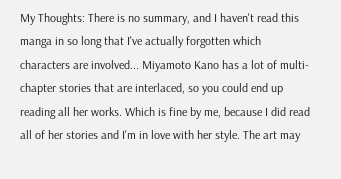My Thoughts: There is no summary, and I haven't read this manga in so long that I've actually forgotten which characters are involved... Miyamoto Kano has a lot of multi-chapter stories that are interlaced, so you could end up reading all her works. Which is fine by me, because I did read all of her stories and I'm in love with her style. The art may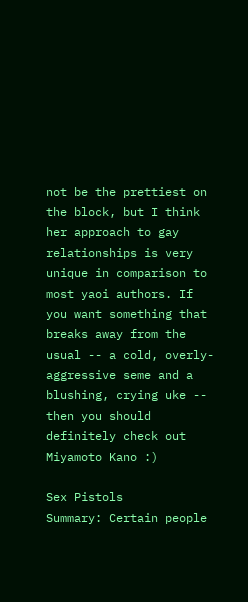not be the prettiest on the block, but I think her approach to gay relationships is very unique in comparison to most yaoi authors. If you want something that breaks away from the usual -- a cold, overly-aggressive seme and a blushing, crying uke -- then you should definitely check out Miyamoto Kano :)

Sex Pistols
Summary: Certain people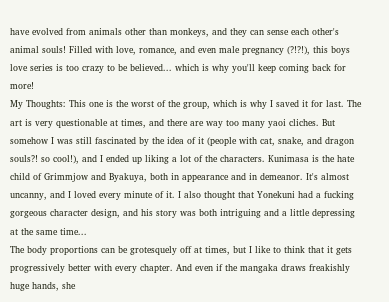have evolved from animals other than monkeys, and they can sense each other's animal souls! Filled with love, romance, and even male pregnancy (?!?!), this boys love series is too crazy to be believed... which is why you'll keep coming back for more!
My Thoughts: This one is the worst of the group, which is why I saved it for last. The art is very questionable at times, and there are way too many yaoi cliches. But somehow I was still fascinated by the idea of it (people with cat, snake, and dragon souls?! so cool!), and I ended up liking a lot of the characters. Kunimasa is the hate child of Grimmjow and Byakuya, both in appearance and in demeanor. It's almost uncanny, and I loved every minute of it. I also thought that Yonekuni had a fucking gorgeous character design, and his story was both intriguing and a little depressing at the same time...
The body proportions can be grotesquely off at times, but I like to think that it gets progressively better with every chapter. And even if the mangaka draws freakishly huge hands, she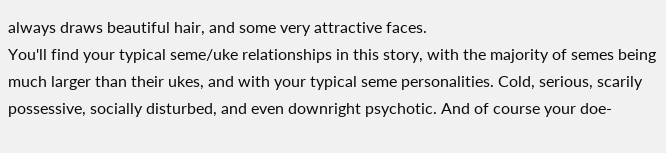always draws beautiful hair, and some very attractive faces.
You'll find your typical seme/uke relationships in this story, with the majority of semes being much larger than their ukes, and with your typical seme personalities. Cold, serious, scarily possessive, socially disturbed, and even downright psychotic. And of course your doe-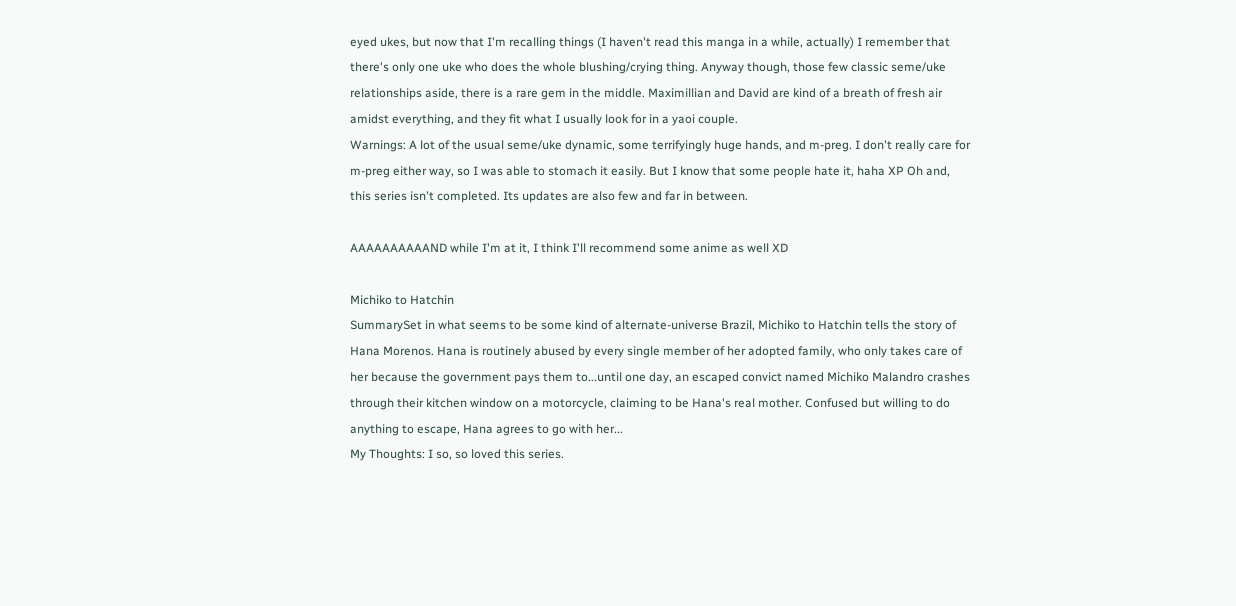eyed ukes, but now that I'm recalling things (I haven't read this manga in a while, actually) I remember that there's only one uke who does the whole blushing/crying thing. Anyway though, those few classic seme/uke relationships aside, there is a rare gem in the middle. Maximillian and David are kind of a breath of fresh air amidst everything, and they fit what I usually look for in a yaoi couple.
Warnings: A lot of the usual seme/uke dynamic, some terrifyingly huge hands, and m-preg. I don't really care for m-preg either way, so I was able to stomach it easily. But I know that some people hate it, haha XP Oh and, this series isn't completed. Its updates are also few and far in between.

AAAAAAAAAAND while I'm at it, I think I'll recommend some anime as well XD

Michiko to Hatchin
SummarySet in what seems to be some kind of alternate-universe Brazil, Michiko to Hatchin tells the story of Hana Morenos. Hana is routinely abused by every single member of her adopted family, who only takes care of her because the government pays them to...until one day, an escaped convict named Michiko Malandro crashes through their kitchen window on a motorcycle, claiming to be Hana's real mother. Confused but willing to do anything to escape, Hana agrees to go with her...
My Thoughts: I so, so loved this series.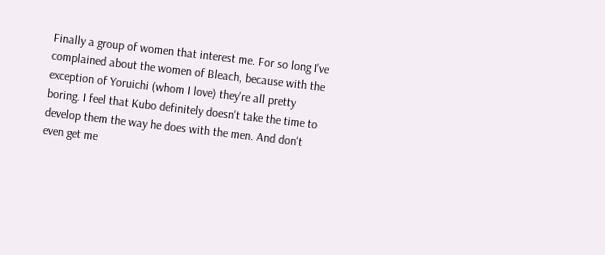Finally a group of women that interest me. For so long I've complained about the women of Bleach, because with the exception of Yoruichi (whom I love) they're all pretty boring. I feel that Kubo definitely doesn't take the time to develop them the way he does with the men. And don't even get me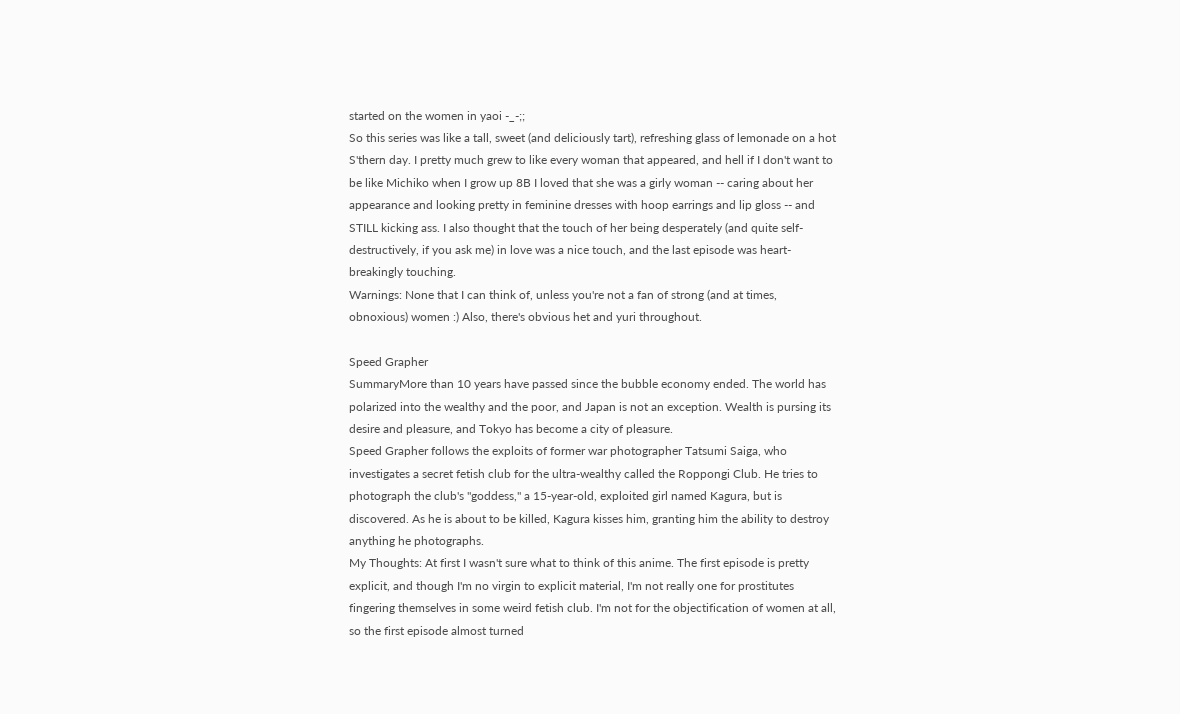started on the women in yaoi -_-;;
So this series was like a tall, sweet (and deliciously tart), refreshing glass of lemonade on a hot S'thern day. I pretty much grew to like every woman that appeared, and hell if I don't want to be like Michiko when I grow up 8B I loved that she was a girly woman -- caring about her appearance and looking pretty in feminine dresses with hoop earrings and lip gloss -- and STILL kicking ass. I also thought that the touch of her being desperately (and quite self-destructively, if you ask me) in love was a nice touch, and the last episode was heart-breakingly touching.
Warnings: None that I can think of, unless you're not a fan of strong (and at times, obnoxious) women :) Also, there's obvious het and yuri throughout.

Speed Grapher
SummaryMore than 10 years have passed since the bubble economy ended. The world has polarized into the wealthy and the poor, and Japan is not an exception. Wealth is pursing its desire and pleasure, and Tokyo has become a city of pleasure.
Speed Grapher follows the exploits of former war photographer Tatsumi Saiga, who investigates a secret fetish club for the ultra-wealthy called the Roppongi Club. He tries to photograph the club's "goddess," a 15-year-old, exploited girl named Kagura, but is discovered. As he is about to be killed, Kagura kisses him, granting him the ability to destroy anything he photographs.
My Thoughts: At first I wasn't sure what to think of this anime. The first episode is pretty explicit, and though I'm no virgin to explicit material, I'm not really one for prostitutes fingering themselves in some weird fetish club. I'm not for the objectification of women at all, so the first episode almost turned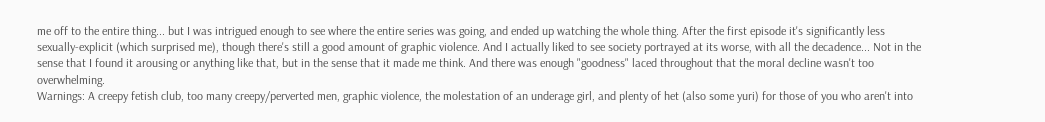me off to the entire thing... but I was intrigued enough to see where the entire series was going, and ended up watching the whole thing. After the first episode it's significantly less sexually-explicit (which surprised me), though there's still a good amount of graphic violence. And I actually liked to see society portrayed at its worse, with all the decadence... Not in the sense that I found it arousing or anything like that, but in the sense that it made me think. And there was enough "goodness" laced throughout that the moral decline wasn't too overwhelming.
Warnings: A creepy fetish club, too many creepy/perverted men, graphic violence, the molestation of an underage girl, and plenty of het (also some yuri) for those of you who aren't into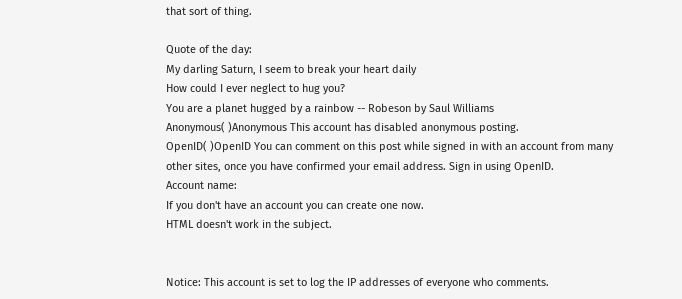that sort of thing.

Quote of the day:
My darling Saturn, I seem to break your heart daily
How could I ever neglect to hug you?
You are a planet hugged by a rainbow -- Robeson by Saul Williams
Anonymous( )Anonymous This account has disabled anonymous posting.
OpenID( )OpenID You can comment on this post while signed in with an account from many other sites, once you have confirmed your email address. Sign in using OpenID.
Account name:
If you don't have an account you can create one now.
HTML doesn't work in the subject.


Notice: This account is set to log the IP addresses of everyone who comments.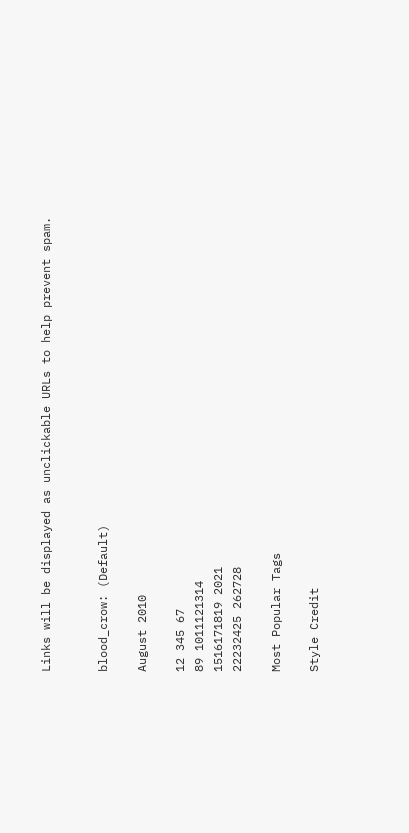Links will be displayed as unclickable URLs to help prevent spam.


blood_crow: (Default)

August 2010

12 345 67
89 1011121314
1516171819 2021
22232425 262728

Most Popular Tags

Style Credit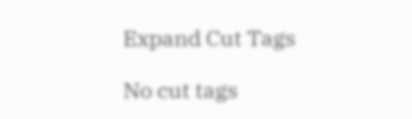Expand Cut Tags

No cut tags